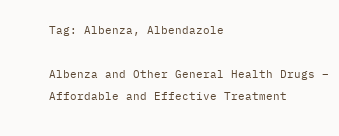Tag: Albenza, Albendazole

Albenza and Other General Health Drugs – Affordable and Effective Treatment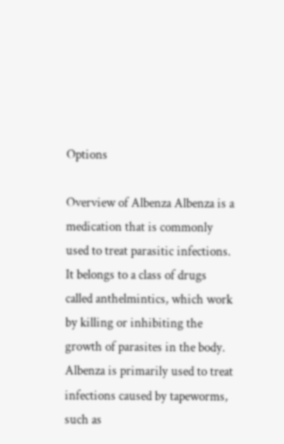Options

Overview of Albenza Albenza is a medication that is commonly used to treat parasitic infections. It belongs to a class of drugs called anthelmintics, which work by killing or inhibiting the growth of parasites in the body. Albenza is primarily used to treat infections caused by tapeworms, such as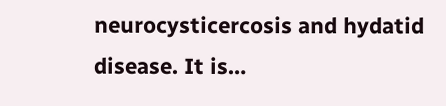neurocysticercosis and hydatid disease. It is…